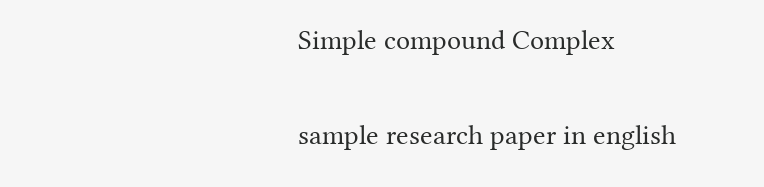Simple compound Complex

sample research paper in english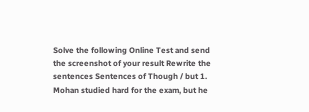Solve the following Online Test and send the screenshot of your result Rewrite the sentences Sentences of Though / but 1. Mohan studied hard for the exam, but he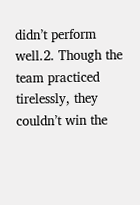didn’t perform well.2. Though the team practiced tirelessly, they couldn’t win the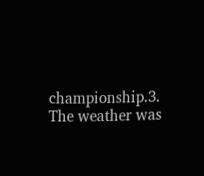championship.3. The weather was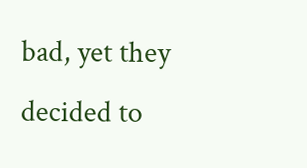bad, yet they decided to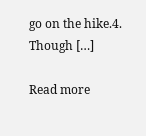go on the hike.4. Though […]

Read more